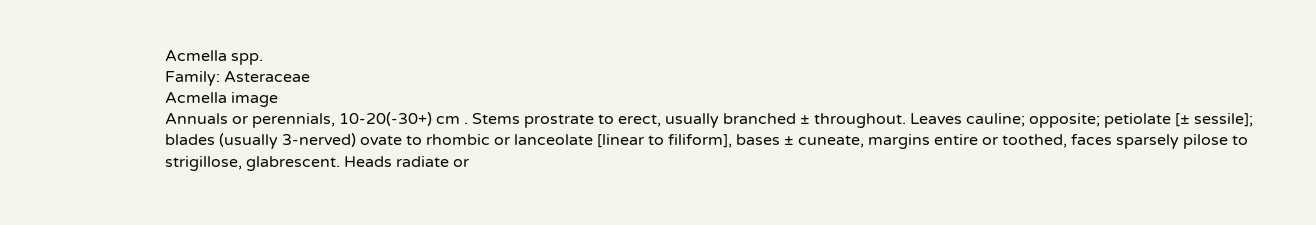Acmella spp.
Family: Asteraceae
Acmella image
Annuals or perennials, 10-20(-30+) cm . Stems prostrate to erect, usually branched ± throughout. Leaves cauline; opposite; petiolate [± sessile]; blades (usually 3-nerved) ovate to rhombic or lanceolate [linear to filiform], bases ± cuneate, margins entire or toothed, faces sparsely pilose to strigillose, glabrescent. Heads radiate or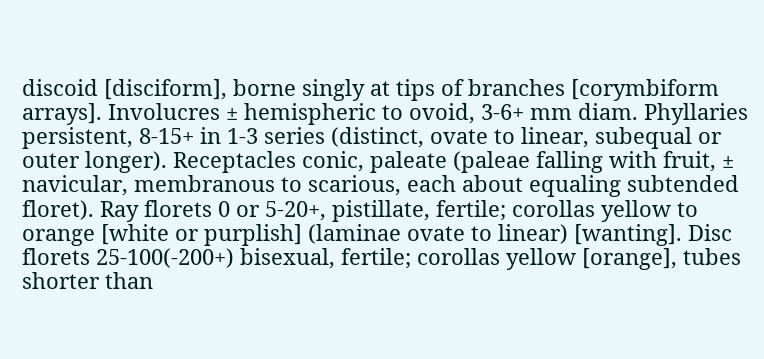discoid [disciform], borne singly at tips of branches [corymbiform arrays]. Involucres ± hemispheric to ovoid, 3-6+ mm diam. Phyllaries persistent, 8-15+ in 1-3 series (distinct, ovate to linear, subequal or outer longer). Receptacles conic, paleate (paleae falling with fruit, ± navicular, membranous to scarious, each about equaling subtended floret). Ray florets 0 or 5-20+, pistillate, fertile; corollas yellow to orange [white or purplish] (laminae ovate to linear) [wanting]. Disc florets 25-100(-200+) bisexual, fertile; corollas yellow [orange], tubes shorter than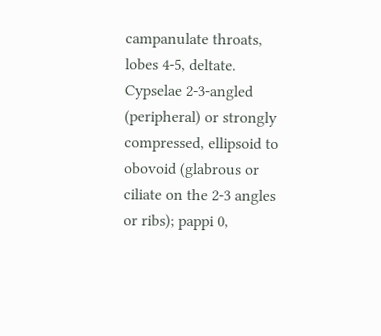campanulate throats, lobes 4-5, deltate. Cypselae 2-3-angled (peripheral) or strongly compressed, ellipsoid to obovoid (glabrous or ciliate on the 2-3 angles or ribs); pappi 0,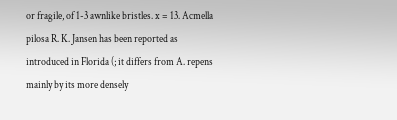or fragile, of 1-3 awnlike bristles. x = 13. Acmella pilosa R. K. Jansen has been reported as introduced in Florida (; it differs from A. repens mainly by its more densely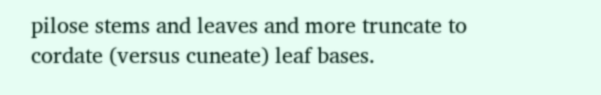pilose stems and leaves and more truncate to cordate (versus cuneate) leaf bases.